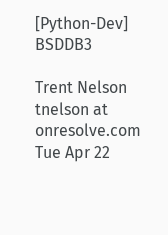[Python-Dev] BSDDB3

Trent Nelson tnelson at onresolve.com
Tue Apr 22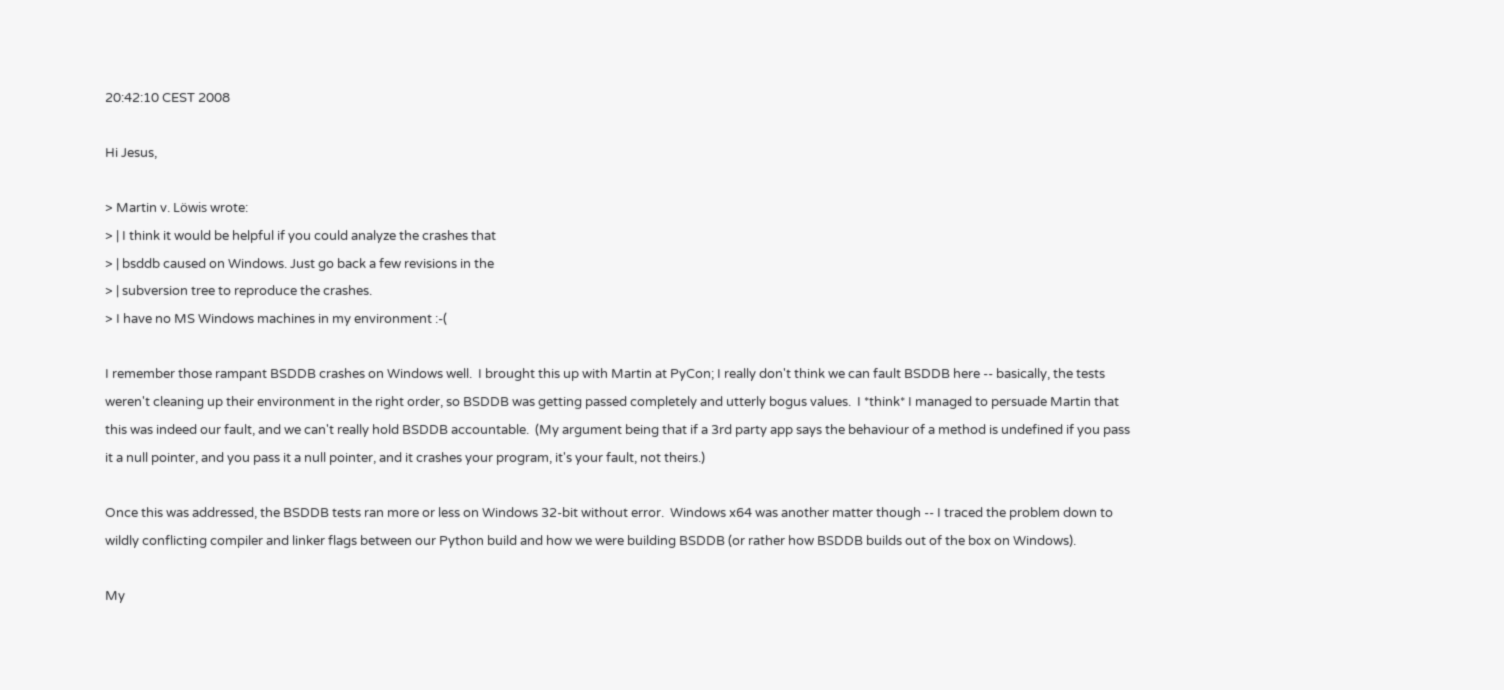20:42:10 CEST 2008

Hi Jesus,

> Martin v. Löwis wrote:
> | I think it would be helpful if you could analyze the crashes that
> | bsddb caused on Windows. Just go back a few revisions in the
> | subversion tree to reproduce the crashes.
> I have no MS Windows machines in my environment :-(

I remember those rampant BSDDB crashes on Windows well.  I brought this up with Martin at PyCon; I really don't think we can fault BSDDB here -- basically, the tests weren't cleaning up their environment in the right order, so BSDDB was getting passed completely and utterly bogus values.  I *think* I managed to persuade Martin that this was indeed our fault, and we can't really hold BSDDB accountable.  (My argument being that if a 3rd party app says the behaviour of a method is undefined if you pass it a null pointer, and you pass it a null pointer, and it crashes your program, it's your fault, not theirs.)

Once this was addressed, the BSDDB tests ran more or less on Windows 32-bit without error.  Windows x64 was another matter though -- I traced the problem down to wildly conflicting compiler and linker flags between our Python build and how we were building BSDDB (or rather how BSDDB builds out of the box on Windows).

My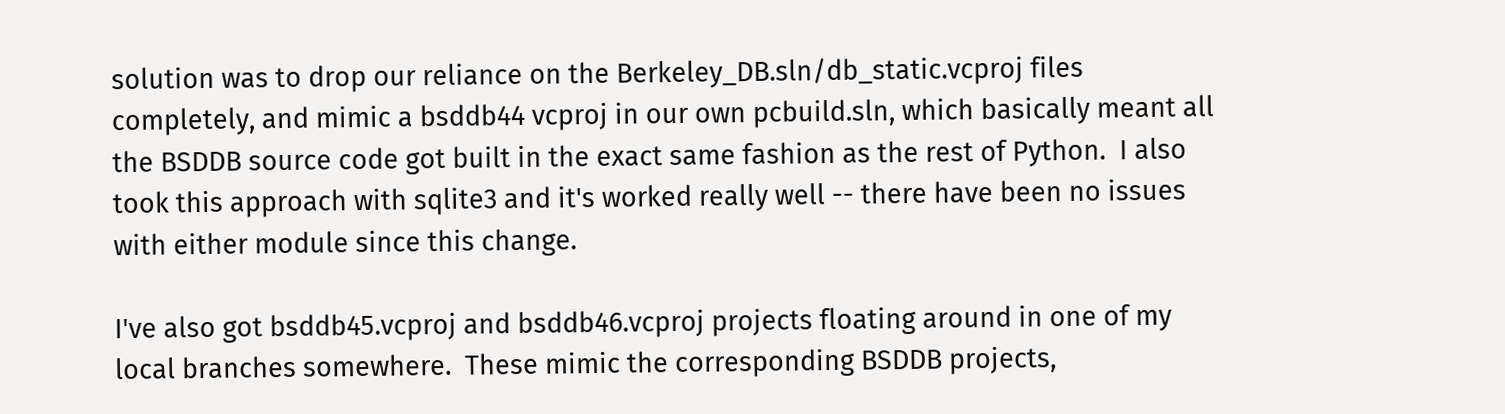solution was to drop our reliance on the Berkeley_DB.sln/db_static.vcproj files completely, and mimic a bsddb44 vcproj in our own pcbuild.sln, which basically meant all the BSDDB source code got built in the exact same fashion as the rest of Python.  I also took this approach with sqlite3 and it's worked really well -- there have been no issues with either module since this change.

I've also got bsddb45.vcproj and bsddb46.vcproj projects floating around in one of my local branches somewhere.  These mimic the corresponding BSDDB projects,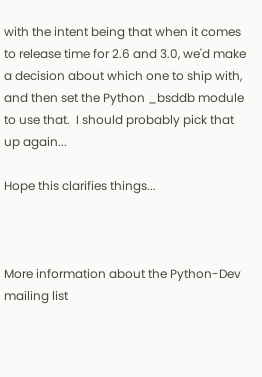with the intent being that when it comes to release time for 2.6 and 3.0, we'd make a decision about which one to ship with, and then set the Python _bsddb module to use that.  I should probably pick that up again...

Hope this clarifies things...



More information about the Python-Dev mailing list